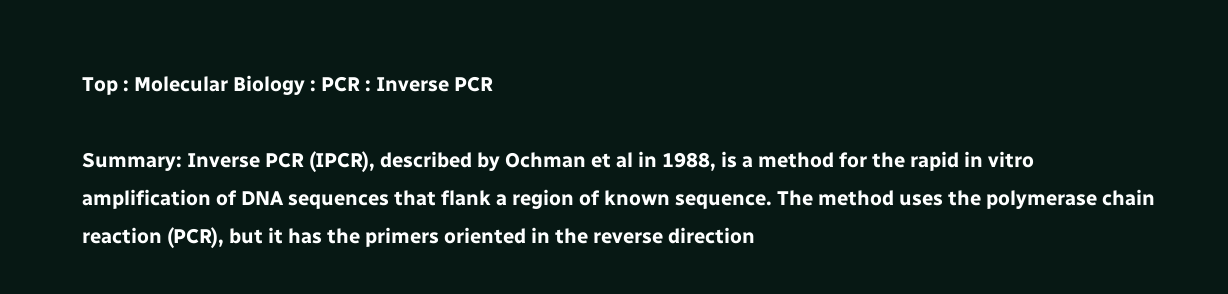Top : Molecular Biology : PCR : Inverse PCR

Summary: Inverse PCR (IPCR), described by Ochman et al in 1988, is a method for the rapid in vitro amplification of DNA sequences that flank a region of known sequence. The method uses the polymerase chain reaction (PCR), but it has the primers oriented in the reverse direction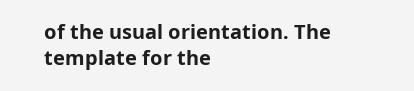of the usual orientation. The template for the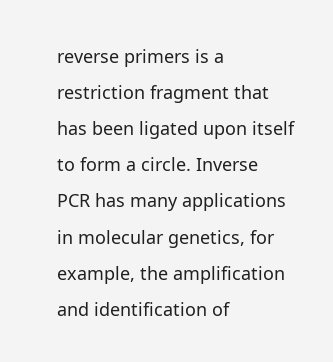reverse primers is a restriction fragment that has been ligated upon itself to form a circle. Inverse PCR has many applications in molecular genetics, for example, the amplification and identification of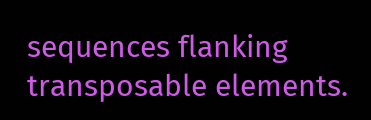sequences flanking transposable elements.